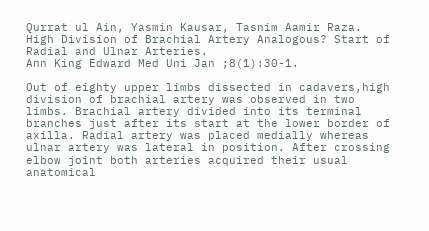Qurrat ul Ain, Yasmin Kausar, Tasnim Aamir Raza.
High Division of Brachial Artery Analogous? Start of Radial and Ulnar Arteries.
Ann King Edward Med Uni Jan ;8(1):30-1.

Out of eighty upper limbs dissected in cadavers,high division of brachial artery was observed in two limbs. Brachial artery divided into its terminal branches just after its start at the lower border of axilla. Radial artery was placed medially whereas ulnar artery was lateral in position. After crossing elbow joint both arteries acquired their usual anatomical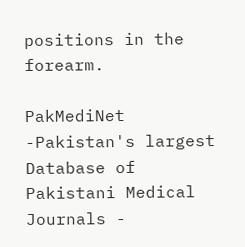positions in the forearm.

PakMediNet -Pakistan's largest Database of Pakistani Medical Journals -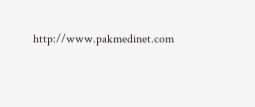http://www.pakmedinet.com